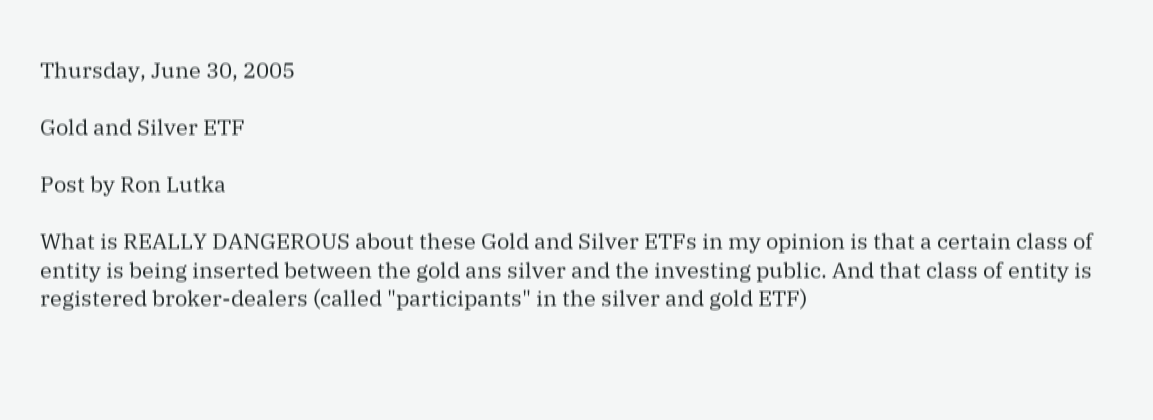Thursday, June 30, 2005

Gold and Silver ETF

Post by Ron Lutka

What is REALLY DANGEROUS about these Gold and Silver ETFs in my opinion is that a certain class of entity is being inserted between the gold ans silver and the investing public. And that class of entity is registered broker-dealers (called "participants" in the silver and gold ETF)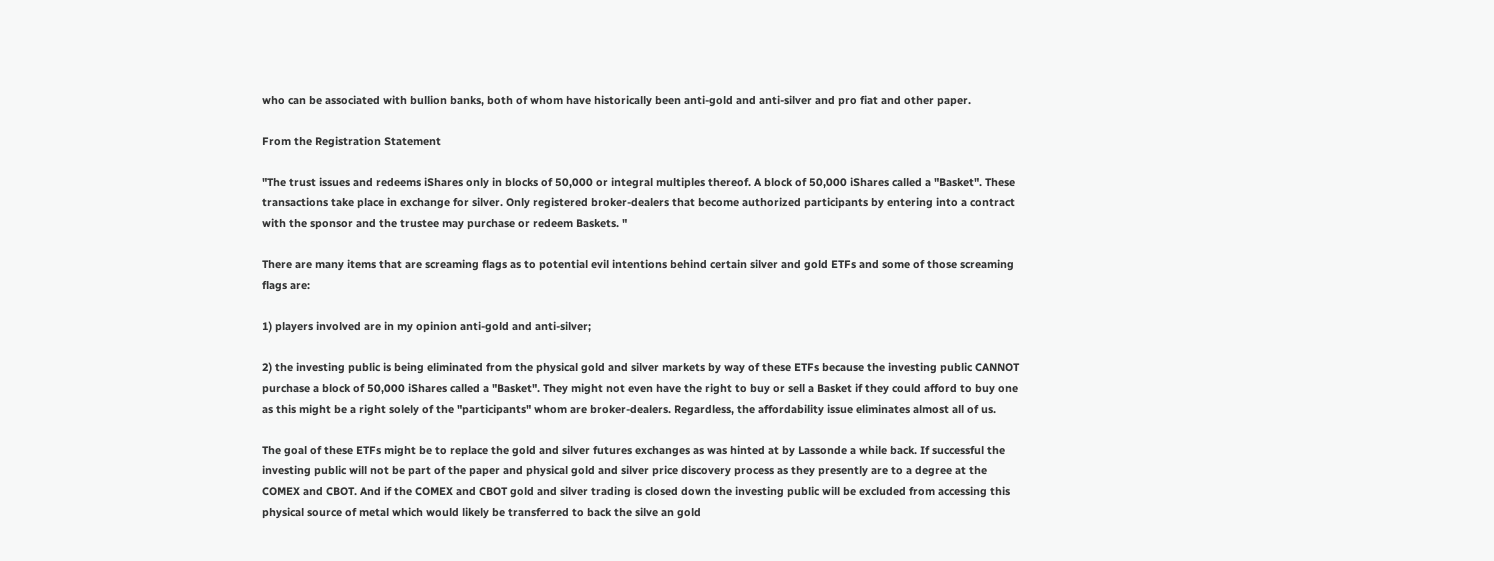who can be associated with bullion banks, both of whom have historically been anti-gold and anti-silver and pro fiat and other paper.

From the Registration Statement

"The trust issues and redeems iShares only in blocks of 50,000 or integral multiples thereof. A block of 50,000 iShares called a "Basket". These transactions take place in exchange for silver. Only registered broker-dealers that become authorized participants by entering into a contract with the sponsor and the trustee may purchase or redeem Baskets. "

There are many items that are screaming flags as to potential evil intentions behind certain silver and gold ETFs and some of those screaming flags are:

1) players involved are in my opinion anti-gold and anti-silver;

2) the investing public is being eliminated from the physical gold and silver markets by way of these ETFs because the investing public CANNOT purchase a block of 50,000 iShares called a "Basket". They might not even have the right to buy or sell a Basket if they could afford to buy one as this might be a right solely of the "participants" whom are broker-dealers. Regardless, the affordability issue eliminates almost all of us.

The goal of these ETFs might be to replace the gold and silver futures exchanges as was hinted at by Lassonde a while back. If successful the investing public will not be part of the paper and physical gold and silver price discovery process as they presently are to a degree at the COMEX and CBOT. And if the COMEX and CBOT gold and silver trading is closed down the investing public will be excluded from accessing this physical source of metal which would likely be transferred to back the silve an gold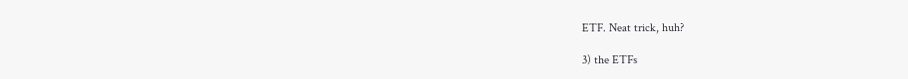ETF. Neat trick, huh?

3) the ETFs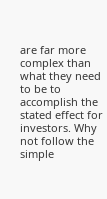are far more complex than what they need to be to accomplish the stated effect for investors. Why not follow the simple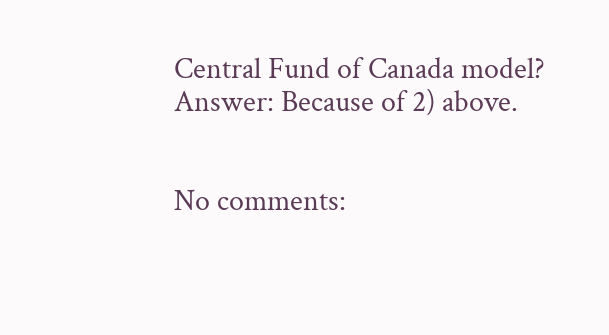Central Fund of Canada model? Answer: Because of 2) above.


No comments: